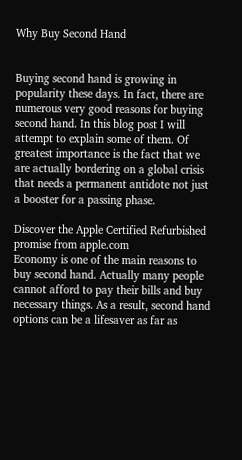Why Buy Second Hand


Buying second hand is growing in popularity these days. In fact, there are numerous very good reasons for buying second hand. In this blog post I will attempt to explain some of them. Of greatest importance is the fact that we are actually bordering on a global crisis that needs a permanent antidote not just a booster for a passing phase.

Discover the Apple Certified Refurbished promise from apple.com
Economy is one of the main reasons to buy second hand. Actually many people cannot afford to pay their bills and buy necessary things. As a result, second hand options can be a lifesaver as far as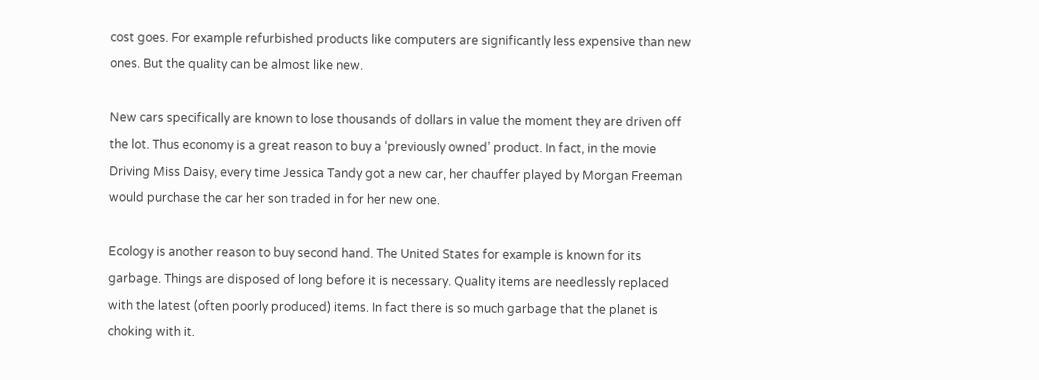cost goes. For example refurbished products like computers are significantly less expensive than new ones. But the quality can be almost like new.

New cars specifically are known to lose thousands of dollars in value the moment they are driven off the lot. Thus economy is a great reason to buy a ‘previously owned’ product. In fact, in the movie Driving Miss Daisy, every time Jessica Tandy got a new car, her chauffer played by Morgan Freeman would purchase the car her son traded in for her new one.

Ecology is another reason to buy second hand. The United States for example is known for its garbage. Things are disposed of long before it is necessary. Quality items are needlessly replaced with the latest (often poorly produced) items. In fact there is so much garbage that the planet is choking with it.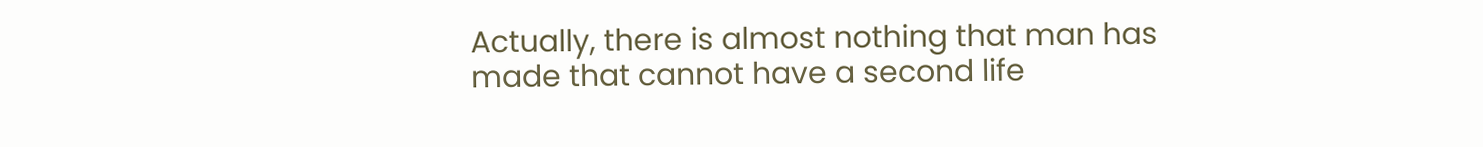Actually, there is almost nothing that man has made that cannot have a second life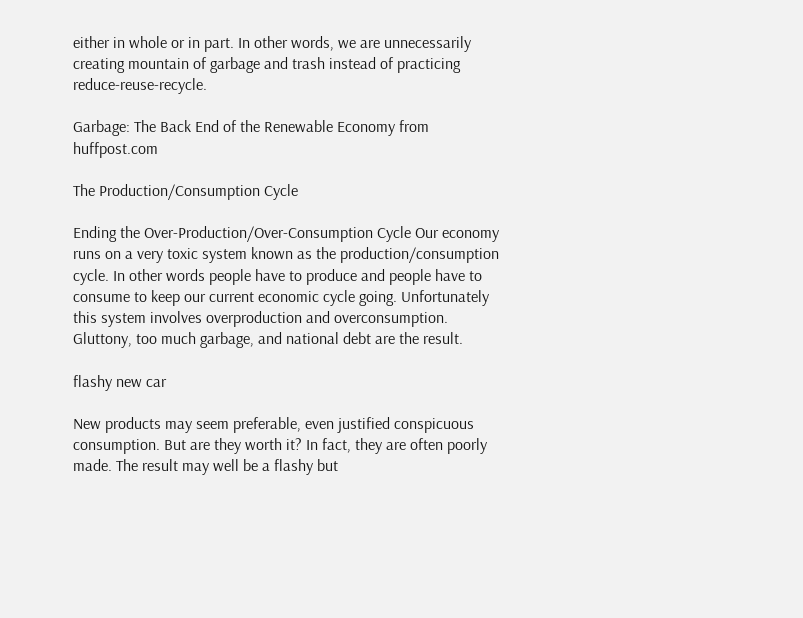either in whole or in part. In other words, we are unnecessarily creating mountain of garbage and trash instead of practicing reduce-reuse-recycle.

Garbage: The Back End of the Renewable Economy from huffpost.com

The Production/Consumption Cycle

Ending the Over-Production/Over-Consumption Cycle Our economy runs on a very toxic system known as the production/consumption cycle. In other words people have to produce and people have to consume to keep our current economic cycle going. Unfortunately this system involves overproduction and overconsumption. Gluttony, too much garbage, and national debt are the result.

flashy new car

New products may seem preferable, even justified conspicuous consumption. But are they worth it? In fact, they are often poorly made. The result may well be a flashy but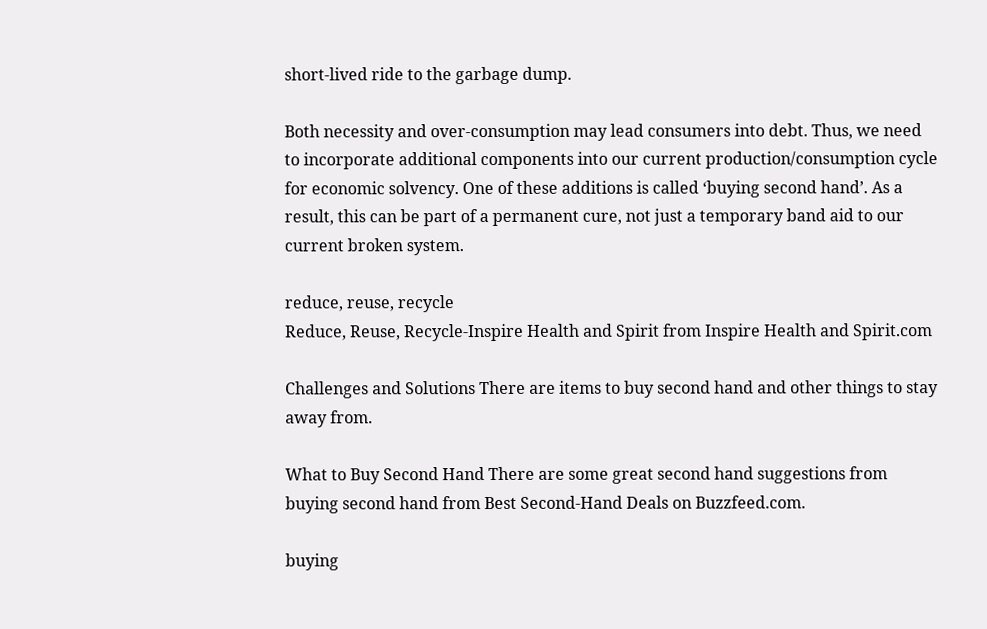short-lived ride to the garbage dump.

Both necessity and over-consumption may lead consumers into debt. Thus, we need to incorporate additional components into our current production/consumption cycle for economic solvency. One of these additions is called ‘buying second hand’. As a result, this can be part of a permanent cure, not just a temporary band aid to our current broken system.

reduce, reuse, recycle
Reduce, Reuse, Recycle-Inspire Health and Spirit from Inspire Health and Spirit.com

Challenges and Solutions There are items to buy second hand and other things to stay away from.

What to Buy Second Hand There are some great second hand suggestions from buying second hand from Best Second-Hand Deals on Buzzfeed.com.

buying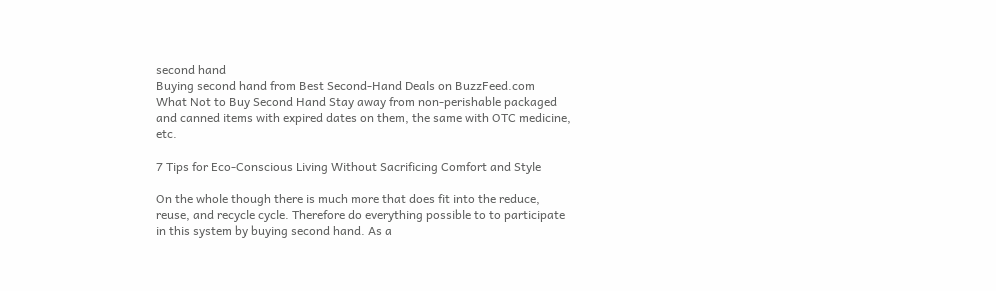second hand
Buying second hand from Best Second-Hand Deals on BuzzFeed.com
What Not to Buy Second Hand Stay away from non-perishable packaged and canned items with expired dates on them, the same with OTC medicine, etc.

7 Tips for Eco-Conscious Living Without Sacrificing Comfort and Style

On the whole though there is much more that does fit into the reduce, reuse, and recycle cycle. Therefore do everything possible to to participate in this system by buying second hand. As a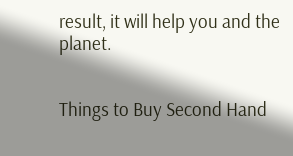result, it will help you and the planet.


Things to Buy Second Hand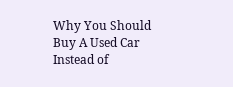Why You Should Buy A Used Car Instead of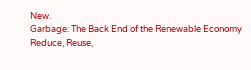New.
Garbage: The Back End of the Renewable Economy
Reduce, Reuse,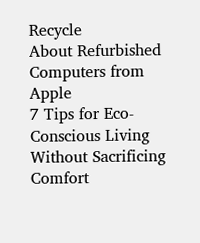Recycle
About Refurbished Computers from Apple
7 Tips for Eco-Conscious Living Without Sacrificing Comfort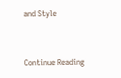and Style


Continue Reading